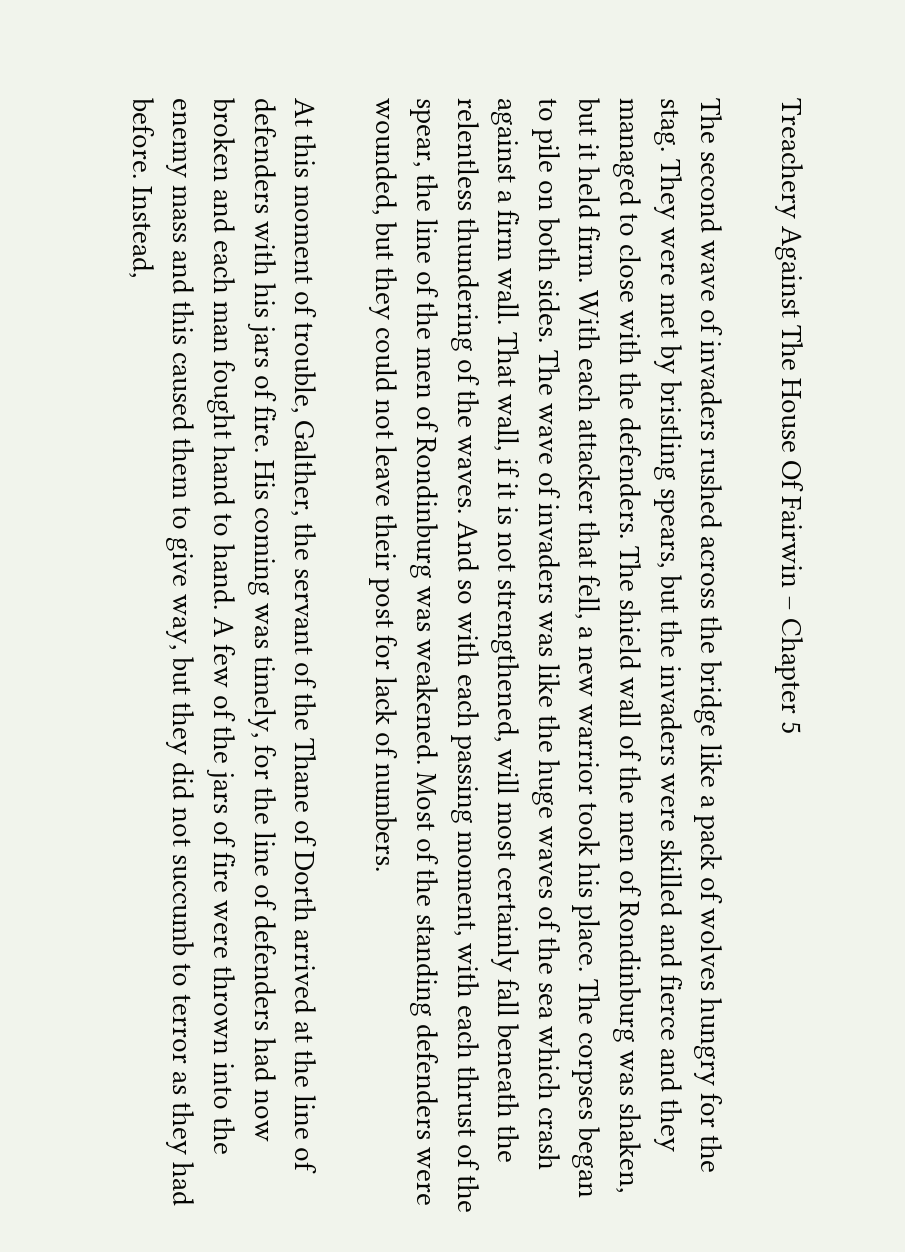Treachery Against The House Of Fairwin – Chapter 5

The second wave of invaders rushed across the bridge like a pack of wolves hungry for the stag. They were met by bristling spears, but the invaders were skilled and fierce and they managed to close with the defenders. The shield wall of the men of Rondinburg was shaken, but it held firm. With each attacker that fell, a new warrior took his place. The corpses began to pile on both sides. The wave of invaders was like the huge waves of the sea which crash against a firm wall. That wall, if it is not strengthened, will most certainly fall beneath the relentless thundering of the waves. And so with each passing moment, with each thrust of the spear, the line of the men of Rondinburg was weakened. Most of the standing defenders were wounded, but they could not leave their post for lack of numbers.

At this moment of trouble, Galther, the servant of the Thane of Dorth arrived at the line of defenders with his jars of fire. His coming was timely, for the line of defenders had now broken and each man fought hand to hand. A few of the jars of fire were thrown into the enemy mass and this caused them to give way, but they did not succumb to terror as they had before. Instead,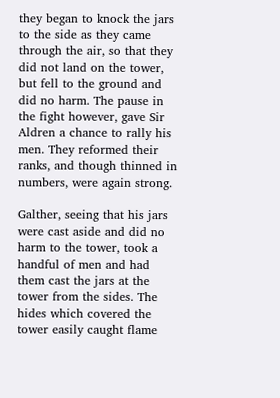they began to knock the jars to the side as they came through the air, so that they did not land on the tower, but fell to the ground and did no harm. The pause in the fight however, gave Sir Aldren a chance to rally his men. They reformed their ranks, and though thinned in numbers, were again strong.

Galther, seeing that his jars were cast aside and did no harm to the tower, took a handful of men and had them cast the jars at the tower from the sides. The hides which covered the tower easily caught flame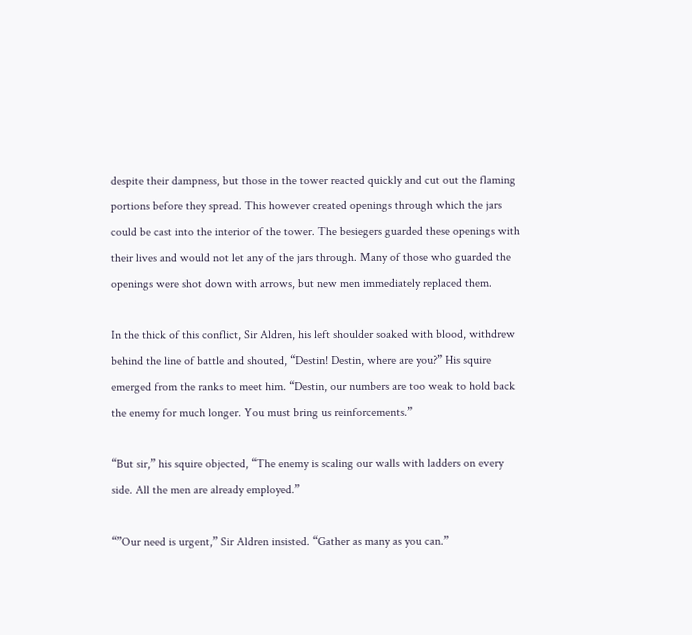despite their dampness, but those in the tower reacted quickly and cut out the flaming portions before they spread. This however created openings through which the jars could be cast into the interior of the tower. The besiegers guarded these openings with their lives and would not let any of the jars through. Many of those who guarded the openings were shot down with arrows, but new men immediately replaced them.

In the thick of this conflict, Sir Aldren, his left shoulder soaked with blood, withdrew behind the line of battle and shouted, “Destin! Destin, where are you?” His squire emerged from the ranks to meet him. “Destin, our numbers are too weak to hold back the enemy for much longer. You must bring us reinforcements.”

“But sir,” his squire objected, “The enemy is scaling our walls with ladders on every side. All the men are already employed.”

“”Our need is urgent,” Sir Aldren insisted. “Gather as many as you can.”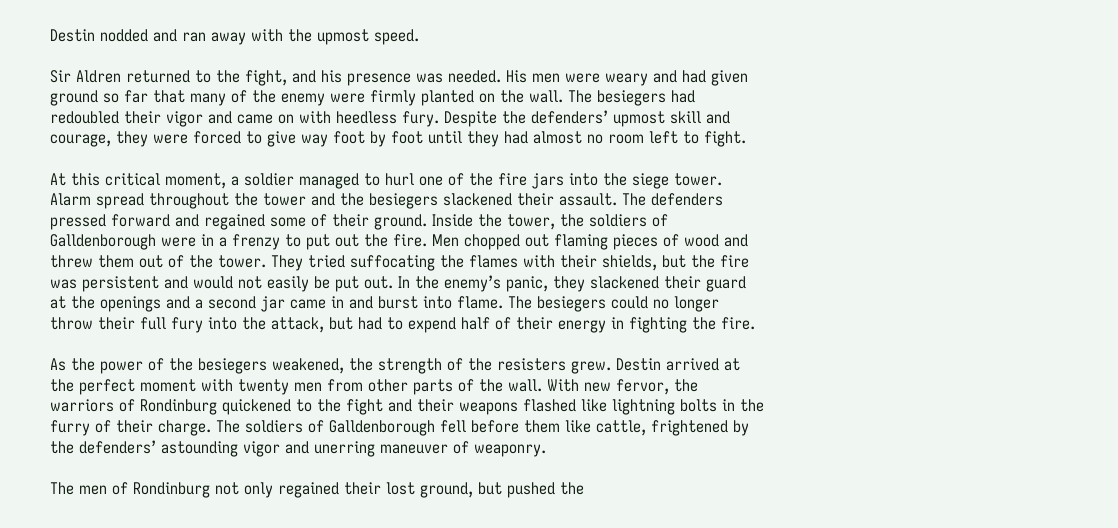Destin nodded and ran away with the upmost speed.

Sir Aldren returned to the fight, and his presence was needed. His men were weary and had given ground so far that many of the enemy were firmly planted on the wall. The besiegers had redoubled their vigor and came on with heedless fury. Despite the defenders’ upmost skill and courage, they were forced to give way foot by foot until they had almost no room left to fight.

At this critical moment, a soldier managed to hurl one of the fire jars into the siege tower. Alarm spread throughout the tower and the besiegers slackened their assault. The defenders pressed forward and regained some of their ground. Inside the tower, the soldiers of Galldenborough were in a frenzy to put out the fire. Men chopped out flaming pieces of wood and threw them out of the tower. They tried suffocating the flames with their shields, but the fire was persistent and would not easily be put out. In the enemy’s panic, they slackened their guard at the openings and a second jar came in and burst into flame. The besiegers could no longer throw their full fury into the attack, but had to expend half of their energy in fighting the fire.

As the power of the besiegers weakened, the strength of the resisters grew. Destin arrived at the perfect moment with twenty men from other parts of the wall. With new fervor, the warriors of Rondinburg quickened to the fight and their weapons flashed like lightning bolts in the furry of their charge. The soldiers of Galldenborough fell before them like cattle, frightened by the defenders’ astounding vigor and unerring maneuver of weaponry.

The men of Rondinburg not only regained their lost ground, but pushed the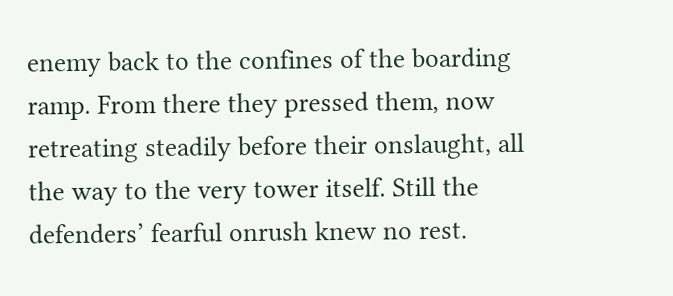enemy back to the confines of the boarding ramp. From there they pressed them, now retreating steadily before their onslaught, all the way to the very tower itself. Still the defenders’ fearful onrush knew no rest.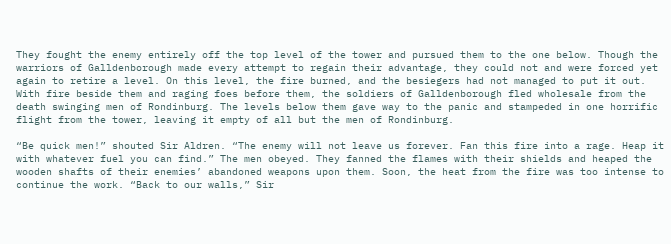They fought the enemy entirely off the top level of the tower and pursued them to the one below. Though the warriors of Galldenborough made every attempt to regain their advantage, they could not and were forced yet again to retire a level. On this level, the fire burned, and the besiegers had not managed to put it out. With fire beside them and raging foes before them, the soldiers of Galldenborough fled wholesale from the death swinging men of Rondinburg. The levels below them gave way to the panic and stampeded in one horrific flight from the tower, leaving it empty of all but the men of Rondinburg.

“Be quick men!” shouted Sir Aldren. “The enemy will not leave us forever. Fan this fire into a rage. Heap it with whatever fuel you can find.” The men obeyed. They fanned the flames with their shields and heaped the wooden shafts of their enemies’ abandoned weapons upon them. Soon, the heat from the fire was too intense to continue the work. “Back to our walls,” Sir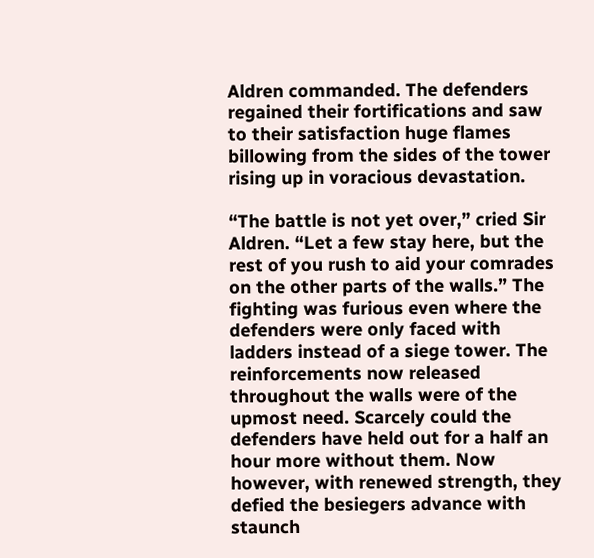Aldren commanded. The defenders regained their fortifications and saw to their satisfaction huge flames billowing from the sides of the tower rising up in voracious devastation.

“The battle is not yet over,” cried Sir Aldren. “Let a few stay here, but the rest of you rush to aid your comrades on the other parts of the walls.” The fighting was furious even where the defenders were only faced with ladders instead of a siege tower. The reinforcements now released throughout the walls were of the upmost need. Scarcely could the defenders have held out for a half an hour more without them. Now however, with renewed strength, they defied the besiegers advance with staunch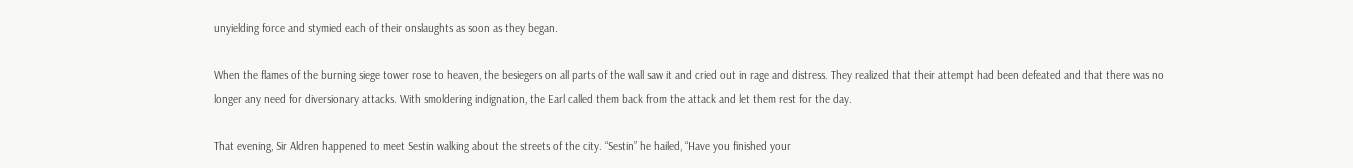unyielding force and stymied each of their onslaughts as soon as they began.

When the flames of the burning siege tower rose to heaven, the besiegers on all parts of the wall saw it and cried out in rage and distress. They realized that their attempt had been defeated and that there was no longer any need for diversionary attacks. With smoldering indignation, the Earl called them back from the attack and let them rest for the day.

That evening, Sir Aldren happened to meet Sestin walking about the streets of the city. “Sestin” he hailed, “Have you finished your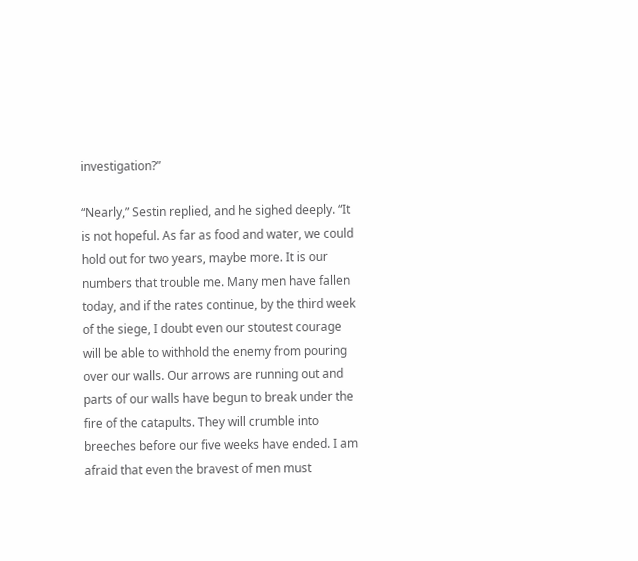investigation?”

“Nearly,” Sestin replied, and he sighed deeply. “It is not hopeful. As far as food and water, we could hold out for two years, maybe more. It is our numbers that trouble me. Many men have fallen today, and if the rates continue, by the third week of the siege, I doubt even our stoutest courage will be able to withhold the enemy from pouring over our walls. Our arrows are running out and parts of our walls have begun to break under the fire of the catapults. They will crumble into breeches before our five weeks have ended. I am afraid that even the bravest of men must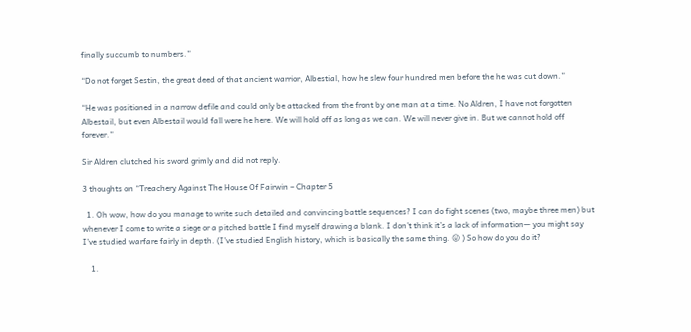finally succumb to numbers.”

“Do not forget Sestin, the great deed of that ancient warrior, Albestial, how he slew four hundred men before the he was cut down.”

“He was positioned in a narrow defile and could only be attacked from the front by one man at a time. No Aldren, I have not forgotten Albestail, but even Albestail would fall were he here. We will hold off as long as we can. We will never give in. But we cannot hold off forever.”

Sir Aldren clutched his sword grimly and did not reply.

3 thoughts on “Treachery Against The House Of Fairwin – Chapter 5

  1. Oh wow, how do you manage to write such detailed and convincing battle sequences? I can do fight scenes (two, maybe three men) but whenever I come to write a siege or a pitched battle I find myself drawing a blank. I don’t think it’s a lack of information— you might say I’ve studied warfare fairly in depth. (I’ve studied English history, which is basically the same thing. 😛 ) So how do you do it?

    1.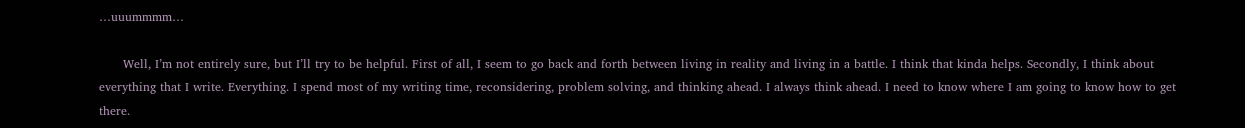…uuummmm…

      Well, I’m not entirely sure, but I’ll try to be helpful. First of all, I seem to go back and forth between living in reality and living in a battle. I think that kinda helps. Secondly, I think about everything that I write. Everything. I spend most of my writing time, reconsidering, problem solving, and thinking ahead. I always think ahead. I need to know where I am going to know how to get there.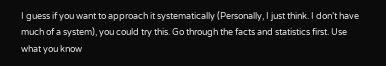I guess if you want to approach it systematically (Personally, I just think. I don’t have much of a system), you could try this. Go through the facts and statistics first. Use what you know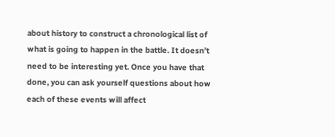about history to construct a chronological list of what is going to happen in the battle. It doesn’t need to be interesting yet. Once you have that done, you can ask yourself questions about how each of these events will affect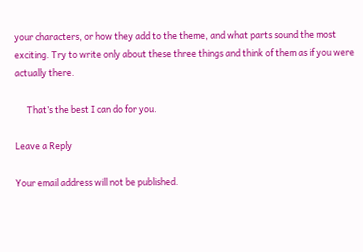your characters, or how they add to the theme, and what parts sound the most exciting. Try to write only about these three things and think of them as if you were actually there.

      That’s the best I can do for you.

Leave a Reply

Your email address will not be published.